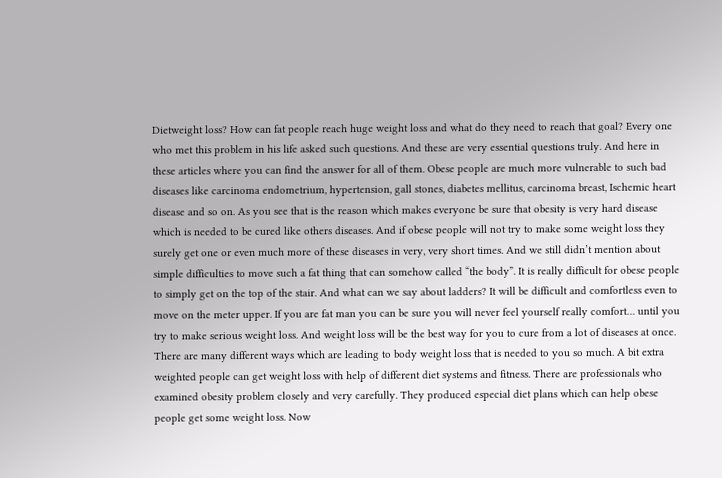Dietweight loss? How can fat people reach huge weight loss and what do they need to reach that goal? Every one who met this problem in his life asked such questions. And these are very essential questions truly. And here in these articles where you can find the answer for all of them. Obese people are much more vulnerable to such bad diseases like carcinoma endometrium, hypertension, gall stones, diabetes mellitus, carcinoma breast, Ischemic heart disease and so on. As you see that is the reason which makes everyone be sure that obesity is very hard disease which is needed to be cured like others diseases. And if obese people will not try to make some weight loss they surely get one or even much more of these diseases in very, very short times. And we still didn’t mention about simple difficulties to move such a fat thing that can somehow called “the body”. It is really difficult for obese people to simply get on the top of the stair. And what can we say about ladders? It will be difficult and comfortless even to move on the meter upper. If you are fat man you can be sure you will never feel yourself really comfort… until you try to make serious weight loss. And weight loss will be the best way for you to cure from a lot of diseases at once. There are many different ways which are leading to body weight loss that is needed to you so much. A bit extra weighted people can get weight loss with help of different diet systems and fitness. There are professionals who examined obesity problem closely and very carefully. They produced especial diet plans which can help obese people get some weight loss. Now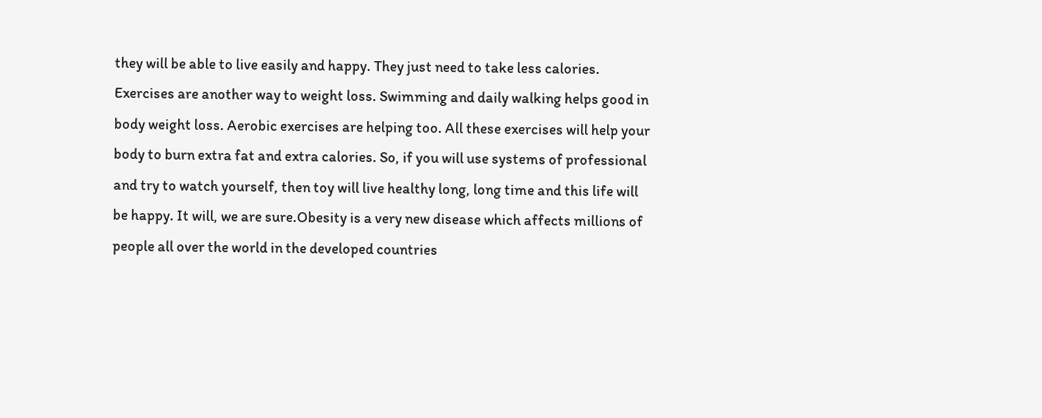they will be able to live easily and happy. They just need to take less calories. Exercises are another way to weight loss. Swimming and daily walking helps good in body weight loss. Aerobic exercises are helping too. All these exercises will help your body to burn extra fat and extra calories. So, if you will use systems of professional and try to watch yourself, then toy will live healthy long, long time and this life will be happy. It will, we are sure.Obesity is a very new disease which affects millions of people all over the world in the developed countries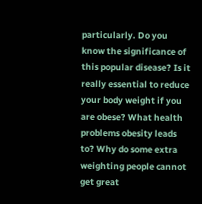particularly. Do you know the significance of this popular disease? Is it really essential to reduce your body weight if you are obese? What health problems obesity leads to? Why do some extra weighting people cannot get great